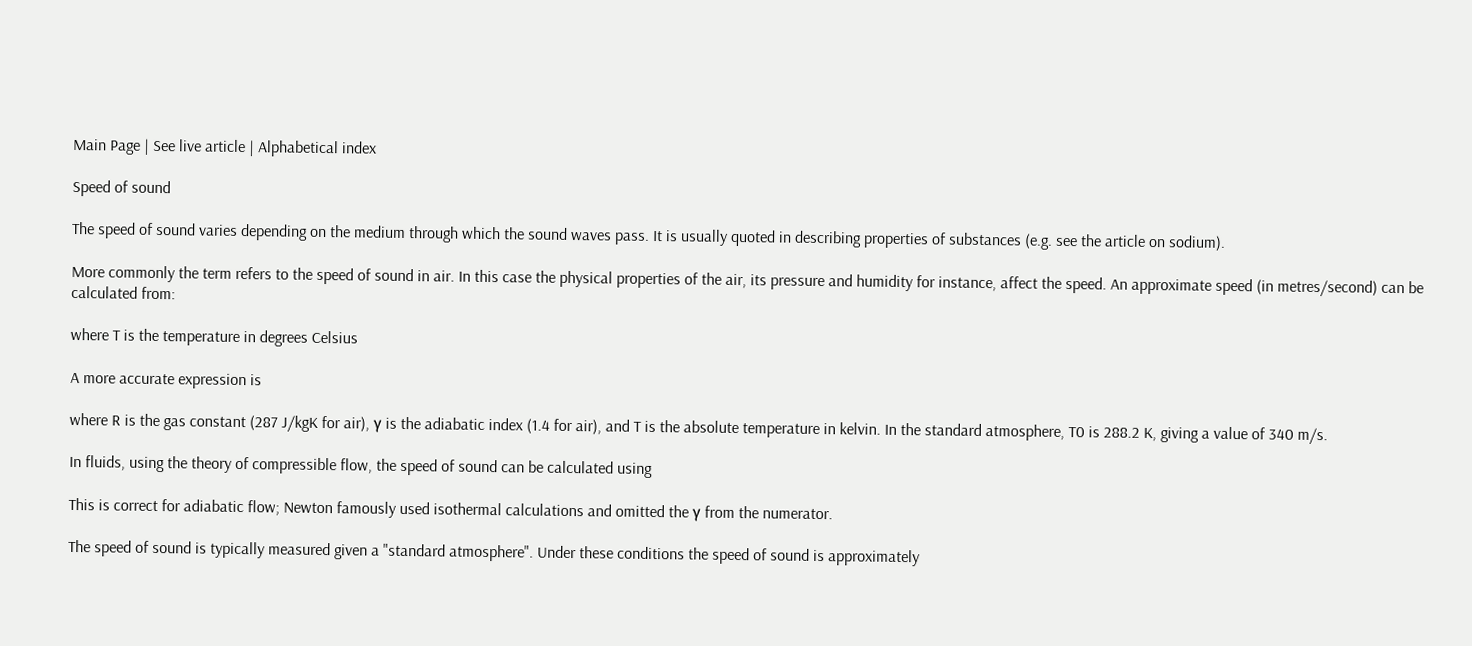Main Page | See live article | Alphabetical index

Speed of sound

The speed of sound varies depending on the medium through which the sound waves pass. It is usually quoted in describing properties of substances (e.g. see the article on sodium).

More commonly the term refers to the speed of sound in air. In this case the physical properties of the air, its pressure and humidity for instance, affect the speed. An approximate speed (in metres/second) can be calculated from:

where T is the temperature in degrees Celsius

A more accurate expression is

where R is the gas constant (287 J/kgK for air), γ is the adiabatic index (1.4 for air), and T is the absolute temperature in kelvin. In the standard atmosphere, T0 is 288.2 K, giving a value of 340 m/s.

In fluids, using the theory of compressible flow, the speed of sound can be calculated using

This is correct for adiabatic flow; Newton famously used isothermal calculations and omitted the γ from the numerator.

The speed of sound is typically measured given a "standard atmosphere". Under these conditions the speed of sound is approximately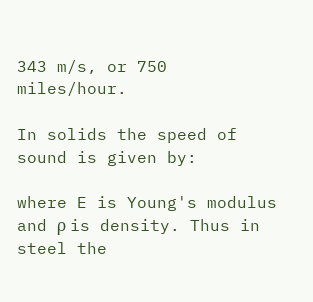343 m/s, or 750 miles/hour.

In solids the speed of sound is given by:

where E is Young's modulus and ρ is density. Thus in steel the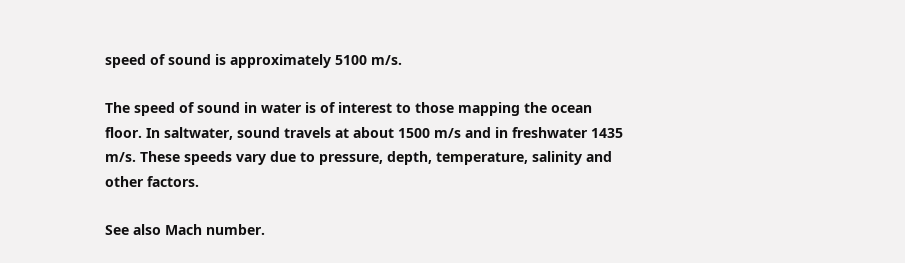speed of sound is approximately 5100 m/s.

The speed of sound in water is of interest to those mapping the ocean floor. In saltwater, sound travels at about 1500 m/s and in freshwater 1435 m/s. These speeds vary due to pressure, depth, temperature, salinity and other factors.

See also Mach number.